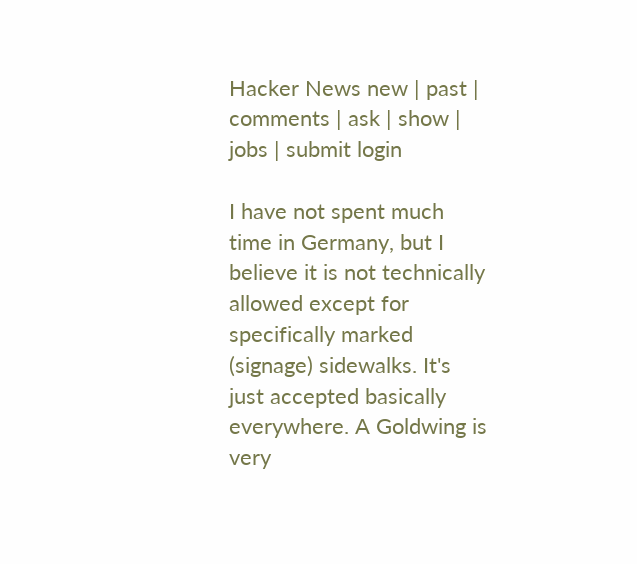Hacker News new | past | comments | ask | show | jobs | submit login

I have not spent much time in Germany, but I believe it is not technically allowed except for specifically marked (signage) sidewalks. It's just accepted basically everywhere. A Goldwing is very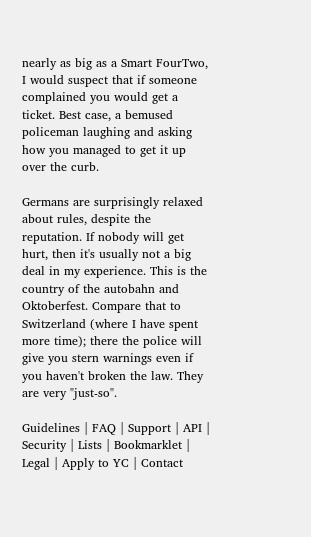nearly as big as a Smart FourTwo, I would suspect that if someone complained you would get a ticket. Best case, a bemused policeman laughing and asking how you managed to get it up over the curb.

Germans are surprisingly relaxed about rules, despite the reputation. If nobody will get hurt, then it's usually not a big deal in my experience. This is the country of the autobahn and Oktoberfest. Compare that to Switzerland (where I have spent more time); there the police will give you stern warnings even if you haven't broken the law. They are very "just-so".

Guidelines | FAQ | Support | API | Security | Lists | Bookmarklet | Legal | Apply to YC | Contact